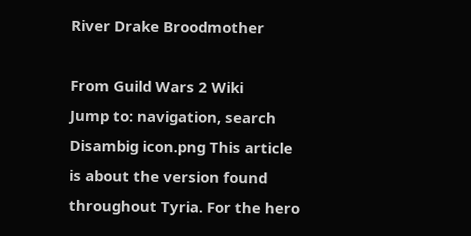River Drake Broodmother

From Guild Wars 2 Wiki
Jump to: navigation, search
Disambig icon.png This article is about the version found throughout Tyria. For the hero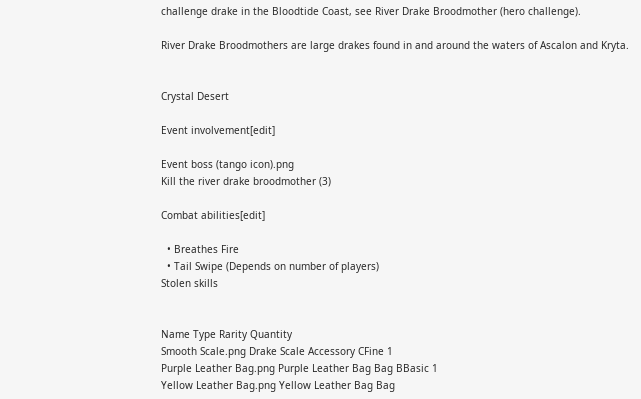challenge drake in the Bloodtide Coast, see River Drake Broodmother (hero challenge).

River Drake Broodmothers are large drakes found in and around the waters of Ascalon and Kryta.


Crystal Desert

Event involvement[edit]

Event boss (tango icon).png
Kill the river drake broodmother (3)

Combat abilities[edit]

  • Breathes Fire
  • Tail Swipe (Depends on number of players)
Stolen skills


Name Type Rarity Quantity
Smooth Scale.png Drake Scale Accessory CFine 1
Purple Leather Bag.png Purple Leather Bag Bag BBasic 1
Yellow Leather Bag.png Yellow Leather Bag Bag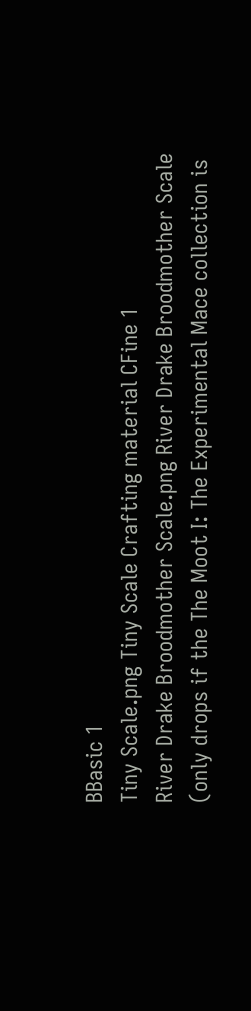BBasic 1
Tiny Scale.png Tiny Scale Crafting material CFine 1
River Drake Broodmother Scale.png River Drake Broodmother Scale
(only drops if the The Moot I: The Experimental Mace collection is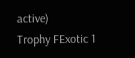active)
Trophy FExotic 1